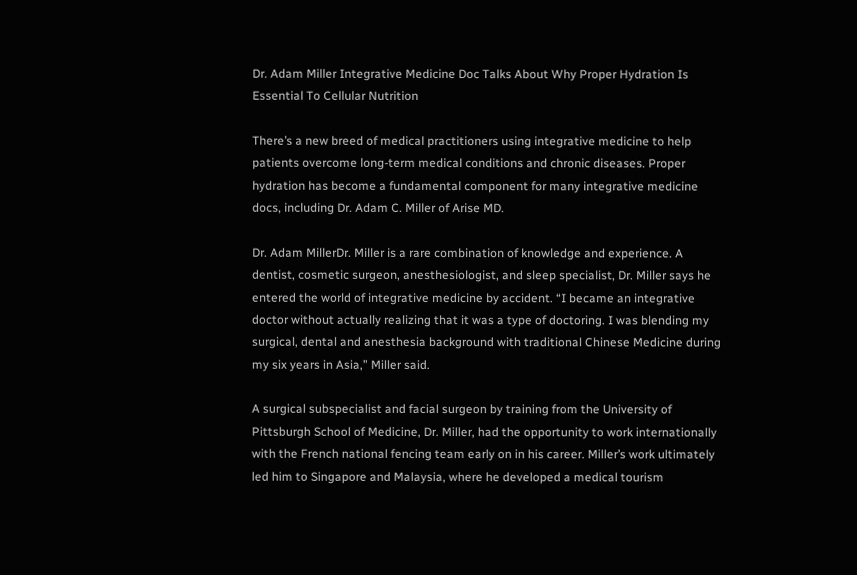Dr. Adam Miller Integrative Medicine Doc Talks About Why Proper Hydration Is Essential To Cellular Nutrition

There’s a new breed of medical practitioners using integrative medicine to help patients overcome long-term medical conditions and chronic diseases. Proper hydration has become a fundamental component for many integrative medicine docs, including Dr. Adam C. Miller of Arise MD.

Dr. Adam MillerDr. Miller is a rare combination of knowledge and experience. A dentist, cosmetic surgeon, anesthesiologist, and sleep specialist, Dr. Miller says he entered the world of integrative medicine by accident. “I became an integrative doctor without actually realizing that it was a type of doctoring. I was blending my surgical, dental and anesthesia background with traditional Chinese Medicine during my six years in Asia,” Miller said.

A surgical subspecialist and facial surgeon by training from the University of Pittsburgh School of Medicine, Dr. Miller, had the opportunity to work internationally with the French national fencing team early on in his career. Miller’s work ultimately led him to Singapore and Malaysia, where he developed a medical tourism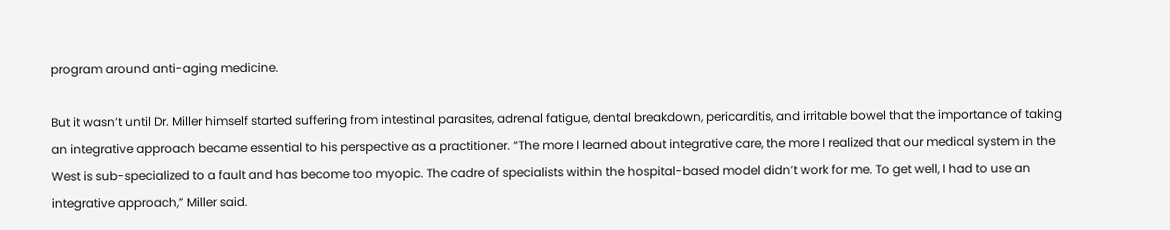program around anti-aging medicine.

But it wasn’t until Dr. Miller himself started suffering from intestinal parasites, adrenal fatigue, dental breakdown, pericarditis, and irritable bowel that the importance of taking an integrative approach became essential to his perspective as a practitioner. “The more I learned about integrative care, the more I realized that our medical system in the West is sub-specialized to a fault and has become too myopic. The cadre of specialists within the hospital-based model didn’t work for me. To get well, I had to use an integrative approach,” Miller said.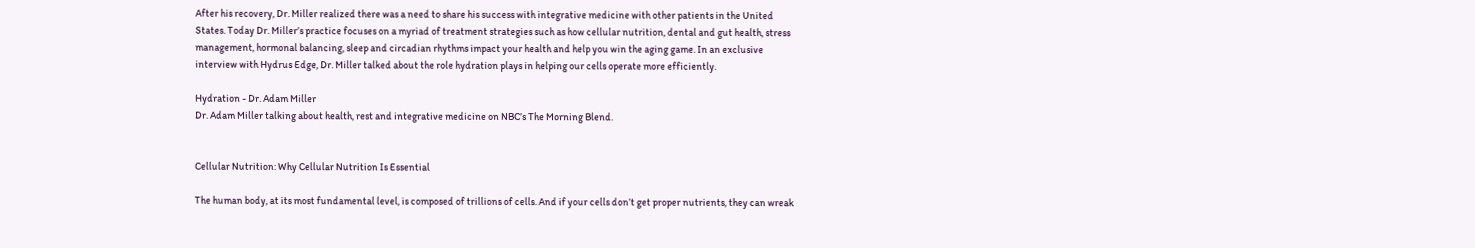After his recovery, Dr. Miller realized there was a need to share his success with integrative medicine with other patients in the United States. Today Dr. Miller’s practice focuses on a myriad of treatment strategies such as how cellular nutrition, dental and gut health, stress management, hormonal balancing, sleep and circadian rhythms impact your health and help you win the aging game. In an exclusive interview with Hydrus Edge, Dr. Miller talked about the role hydration plays in helping our cells operate more efficiently.

Hydration - Dr. Adam Miller
Dr. Adam Miller talking about health, rest and integrative medicine on NBC’s The Morning Blend.


Cellular Nutrition: Why Cellular Nutrition Is Essential

The human body, at its most fundamental level, is composed of trillions of cells. And if your cells don’t get proper nutrients, they can wreak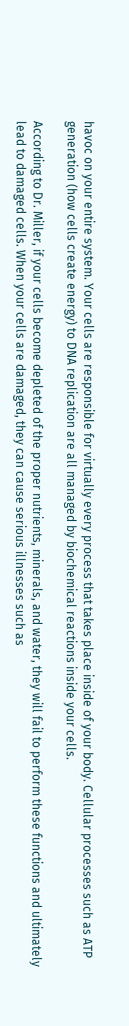havoc on your entire system. Your cells are responsible for virtually every process that takes place inside of your body. Cellular processes such as ATP generation (how cells create energy) to DNA replication are all managed by biochemical reactions inside your cells.

According to Dr. Miller, if your cells become depleted of the proper nutrients, minerals, and water, they will fail to perform these functions and ultimately lead to damaged cells. When your cells are damaged, they can cause serious illnesses such as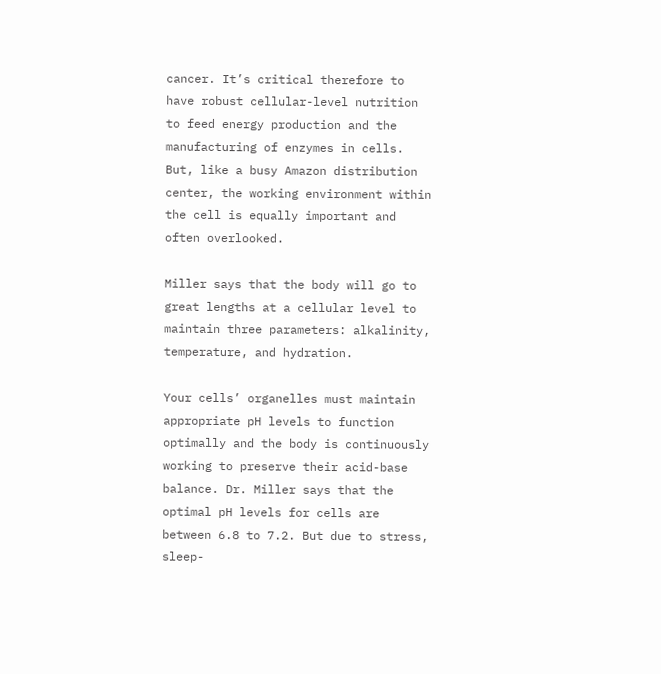cancer. It’s critical therefore to have robust cellular-level nutrition to feed energy production and the manufacturing of enzymes in cells. But, like a busy Amazon distribution center, the working environment within the cell is equally important and often overlooked.

Miller says that the body will go to great lengths at a cellular level to maintain three parameters: alkalinity, temperature, and hydration.

Your cells’ organelles must maintain appropriate pH levels to function optimally and the body is continuously working to preserve their acid-base balance. Dr. Miller says that the optimal pH levels for cells are between 6.8 to 7.2. But due to stress, sleep-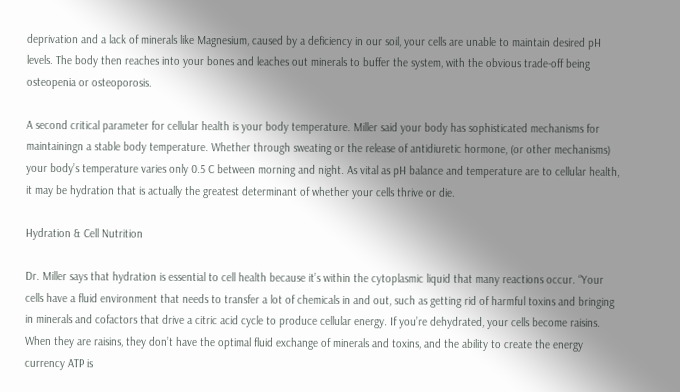deprivation and a lack of minerals like Magnesium, caused by a deficiency in our soil, your cells are unable to maintain desired pH levels. The body then reaches into your bones and leaches out minerals to buffer the system, with the obvious trade-off being osteopenia or osteoporosis.

A second critical parameter for cellular health is your body temperature. Miller said your body has sophisticated mechanisms for maintainingn a stable body temperature. Whether through sweating or the release of antidiuretic hormone, (or other mechanisms) your body’s temperature varies only 0.5 C between morning and night. As vital as pH balance and temperature are to cellular health, it may be hydration that is actually the greatest determinant of whether your cells thrive or die.

Hydration & Cell Nutrition

Dr. Miller says that hydration is essential to cell health because it’s within the cytoplasmic liquid that many reactions occur. “Your cells have a fluid environment that needs to transfer a lot of chemicals in and out, such as getting rid of harmful toxins and bringing in minerals and cofactors that drive a citric acid cycle to produce cellular energy. If you’re dehydrated, your cells become raisins. When they are raisins, they don’t have the optimal fluid exchange of minerals and toxins, and the ability to create the energy currency ATP is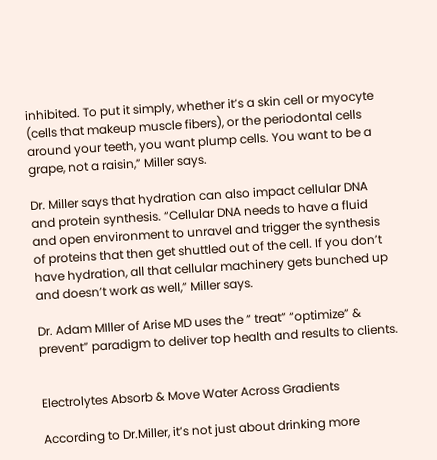inhibited. To put it simply, whether it’s a skin cell or myocyte (cells that makeup muscle fibers), or the periodontal cells around your teeth, you want plump cells. You want to be a grape, not a raisin,” Miller says.

Dr. Miller says that hydration can also impact cellular DNA and protein synthesis. “Cellular DNA needs to have a fluid and open environment to unravel and trigger the synthesis of proteins that then get shuttled out of the cell. If you don’t have hydration, all that cellular machinery gets bunched up and doesn’t work as well,” Miller says.

Dr. Adam MIller of Arise MD uses the ” treat” “optimize” & prevent” paradigm to deliver top health and results to clients.


Electrolytes Absorb & Move Water Across Gradients

According to Dr.Miller, it’s not just about drinking more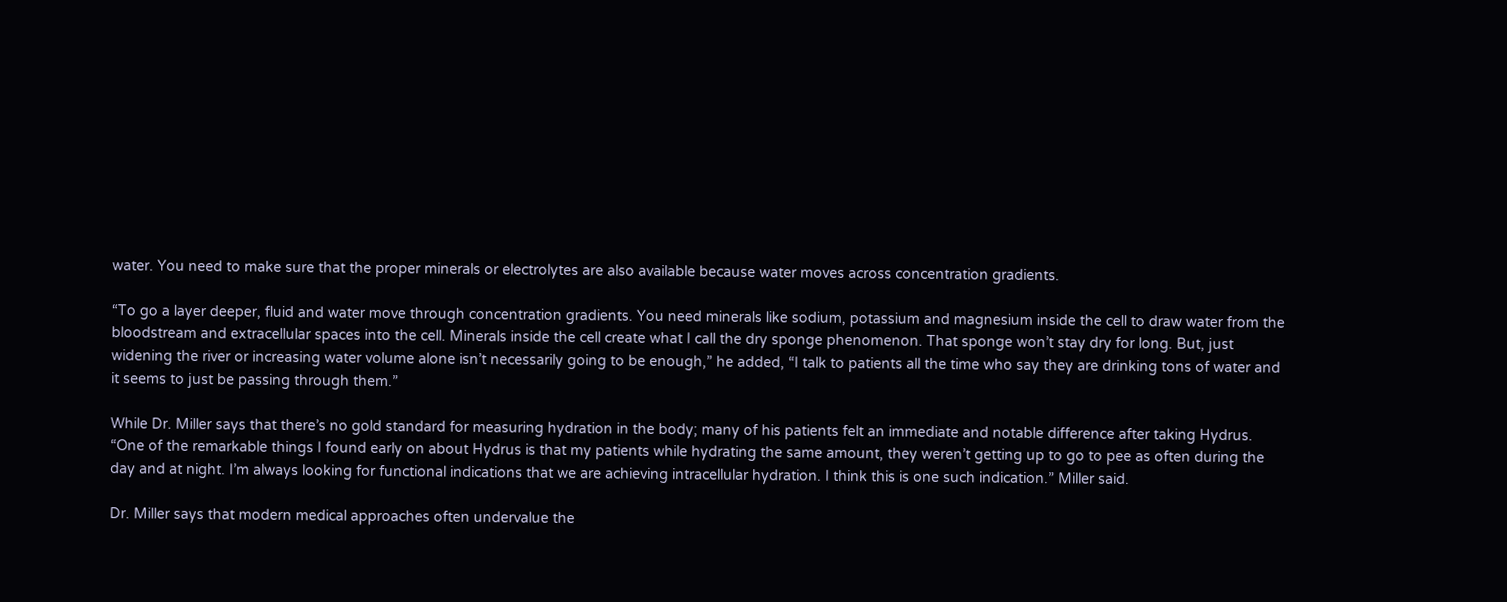water. You need to make sure that the proper minerals or electrolytes are also available because water moves across concentration gradients.

“To go a layer deeper, fluid and water move through concentration gradients. You need minerals like sodium, potassium and magnesium inside the cell to draw water from the bloodstream and extracellular spaces into the cell. Minerals inside the cell create what I call the dry sponge phenomenon. That sponge won’t stay dry for long. But, just widening the river or increasing water volume alone isn’t necessarily going to be enough,” he added, “I talk to patients all the time who say they are drinking tons of water and it seems to just be passing through them.”

While Dr. Miller says that there’s no gold standard for measuring hydration in the body; many of his patients felt an immediate and notable difference after taking Hydrus. “One of the remarkable things I found early on about Hydrus is that my patients while hydrating the same amount, they weren’t getting up to go to pee as often during the day and at night. I’m always looking for functional indications that we are achieving intracellular hydration. I think this is one such indication.” Miller said.

Dr. Miller says that modern medical approaches often undervalue the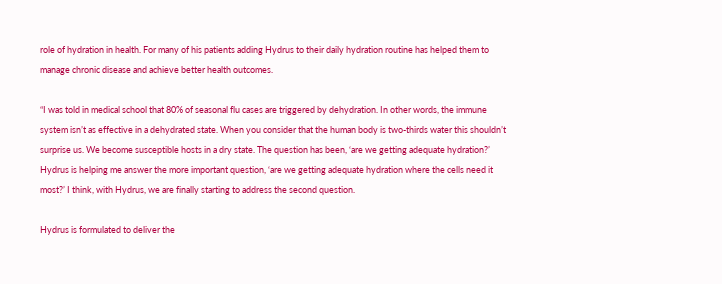role of hydration in health. For many of his patients adding Hydrus to their daily hydration routine has helped them to manage chronic disease and achieve better health outcomes.

“I was told in medical school that 80% of seasonal flu cases are triggered by dehydration. In other words, the immune system isn’t as effective in a dehydrated state. When you consider that the human body is two-thirds water this shouldn’t surprise us. We become susceptible hosts in a dry state. The question has been, ‘are we getting adequate hydration?’ Hydrus is helping me answer the more important question, ‘are we getting adequate hydration where the cells need it most?’ I think, with Hydrus, we are finally starting to address the second question.

Hydrus is formulated to deliver the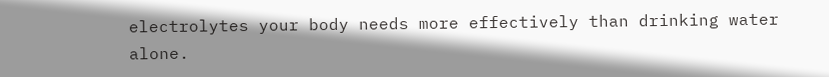electrolytes your body needs more effectively than drinking water alone.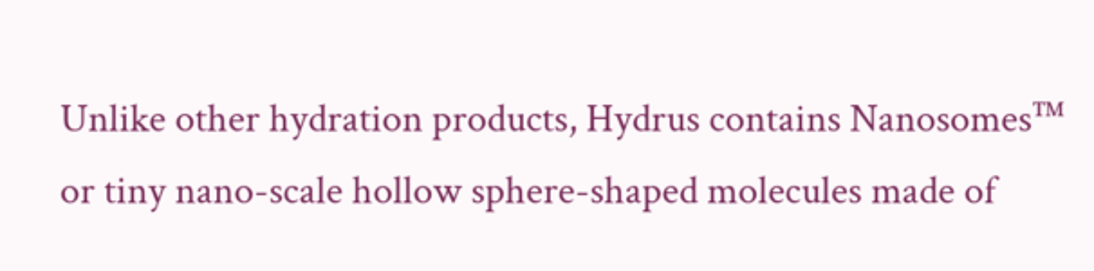Unlike other hydration products, Hydrus contains Nanosomes™ or tiny nano-scale hollow sphere-shaped molecules made of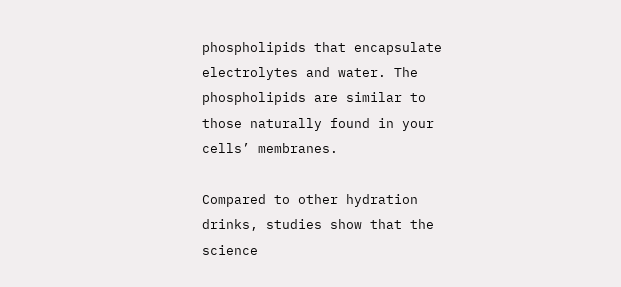phospholipids that encapsulate electrolytes and water. The phospholipids are similar to those naturally found in your cells’ membranes.

Compared to other hydration drinks, studies show that the science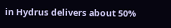in Hydrus delivers about 50%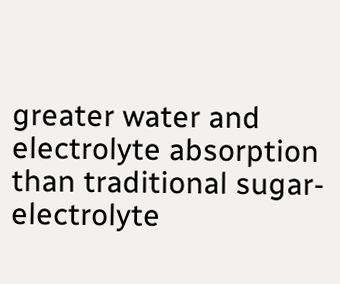greater water and electrolyte absorption than traditional sugar-electrolyte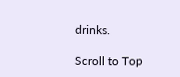drinks.

Scroll to Top